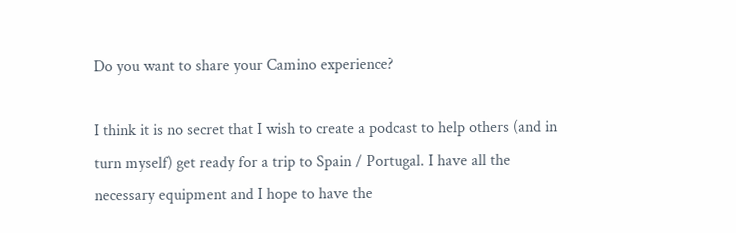Do you want to share your Camino experience?

I think it is no secret that I wish to create a podcast to help others (and in turn myself) get ready for a trip to Spain / Portugal. I have all the necessary equipment and I hope to have the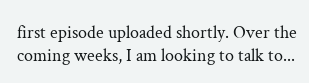first episode uploaded shortly. Over the coming weeks, I am looking to talk to...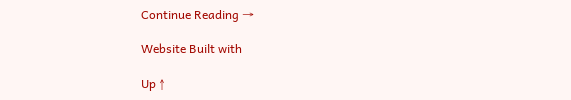Continue Reading →

Website Built with

Up ↑